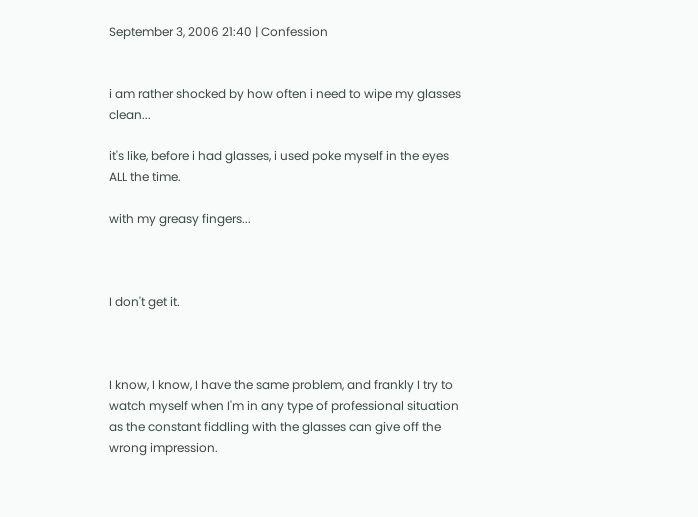September 3, 2006 21:40 | Confession


i am rather shocked by how often i need to wipe my glasses clean...

it's like, before i had glasses, i used poke myself in the eyes ALL the time.

with my greasy fingers...



I don't get it.



I know, I know, I have the same problem, and frankly I try to watch myself when I'm in any type of professional situation as the constant fiddling with the glasses can give off the wrong impression.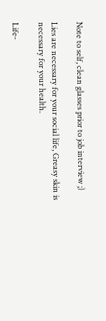Note to self, clean glasses prior to job interview ;)

Lies are necessary for your social life, Greasy skin is necessary for your health.

Life-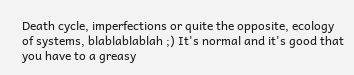Death cycle, imperfections or quite the opposite, ecology of systems, blablablablah ;) It's normal and it's good that you have to a greasy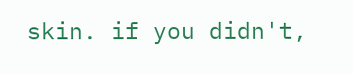skin. if you didn't,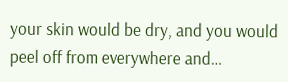your skin would be dry, and you would peel off from everywhere and…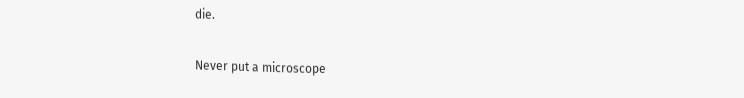die.

Never put a microscope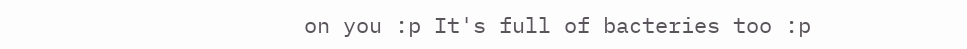on you :p It's full of bacteries too :p